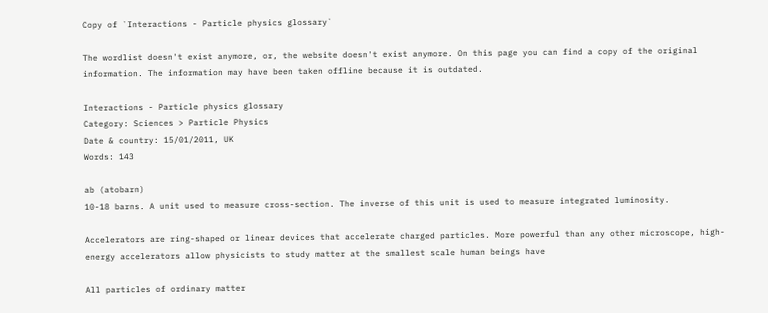Copy of `Interactions - Particle physics glossary`

The wordlist doesn't exist anymore, or, the website doesn't exist anymore. On this page you can find a copy of the original information. The information may have been taken offline because it is outdated.

Interactions - Particle physics glossary
Category: Sciences > Particle Physics
Date & country: 15/01/2011, UK
Words: 143

ab (atobarn)
10-18 barns. A unit used to measure cross-section. The inverse of this unit is used to measure integrated luminosity.

Accelerators are ring-shaped or linear devices that accelerate charged particles. More powerful than any other microscope, high-energy accelerators allow physicists to study matter at the smallest scale human beings have

All particles of ordinary matter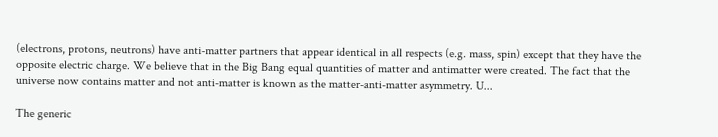(electrons, protons, neutrons) have anti-matter partners that appear identical in all respects (e.g. mass, spin) except that they have the opposite electric charge. We believe that in the Big Bang equal quantities of matter and antimatter were created. The fact that the universe now contains matter and not anti-matter is known as the matter-anti-matter asymmetry. U...

The generic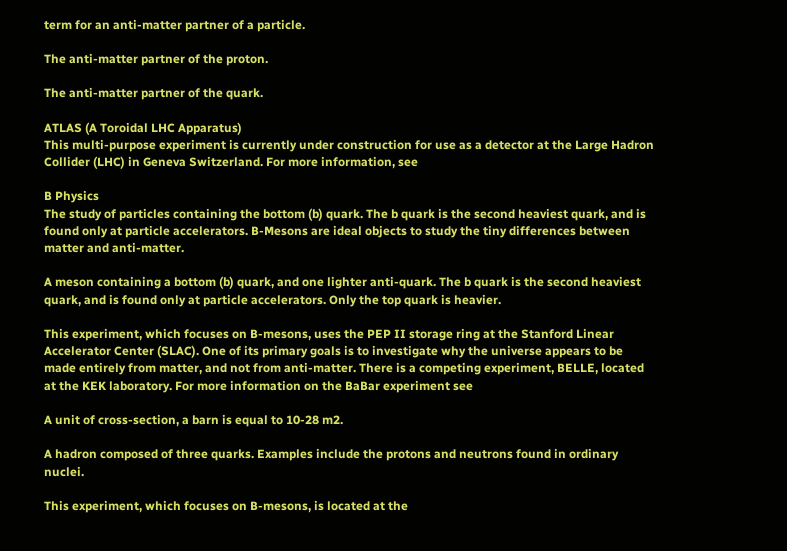term for an anti-matter partner of a particle.

The anti-matter partner of the proton.

The anti-matter partner of the quark.

ATLAS (A Toroidal LHC Apparatus)
This multi-purpose experiment is currently under construction for use as a detector at the Large Hadron Collider (LHC) in Geneva Switzerland. For more information, see

B Physics
The study of particles containing the bottom (b) quark. The b quark is the second heaviest quark, and is found only at particle accelerators. B-Mesons are ideal objects to study the tiny differences between matter and anti-matter.

A meson containing a bottom (b) quark, and one lighter anti-quark. The b quark is the second heaviest quark, and is found only at particle accelerators. Only the top quark is heavier.

This experiment, which focuses on B-mesons, uses the PEP II storage ring at the Stanford Linear Accelerator Center (SLAC). One of its primary goals is to investigate why the universe appears to be made entirely from matter, and not from anti-matter. There is a competing experiment, BELLE, located at the KEK laboratory. For more information on the BaBar experiment see

A unit of cross-section, a barn is equal to 10-28 m2.

A hadron composed of three quarks. Examples include the protons and neutrons found in ordinary nuclei.

This experiment, which focuses on B-mesons, is located at the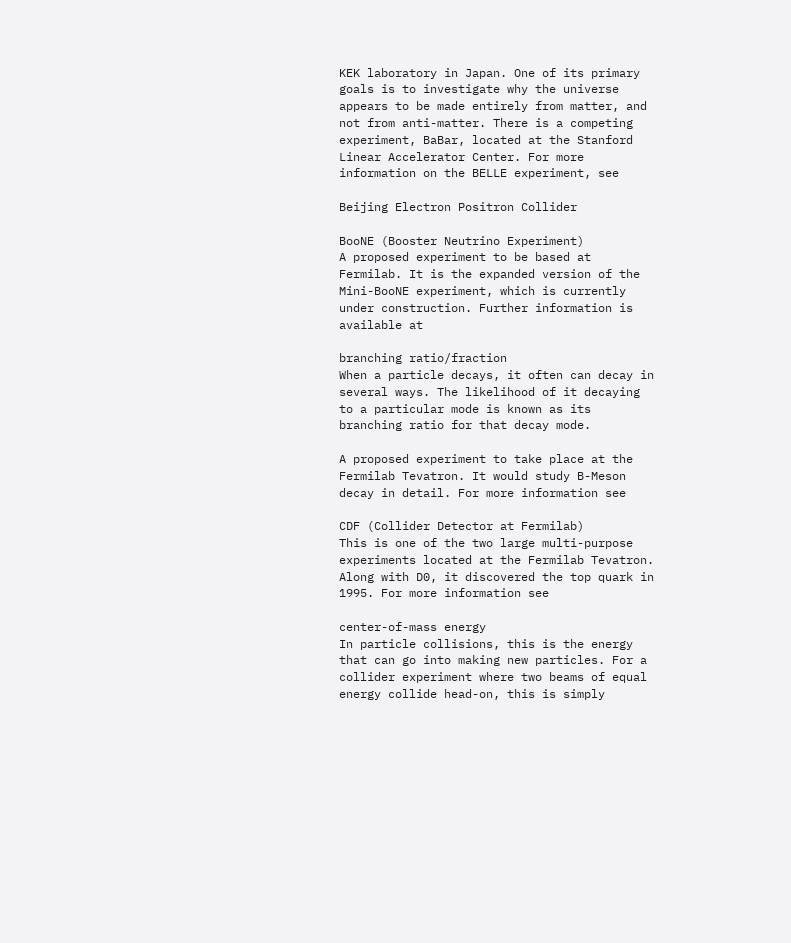KEK laboratory in Japan. One of its primary goals is to investigate why the universe appears to be made entirely from matter, and not from anti-matter. There is a competing experiment, BaBar, located at the Stanford Linear Accelerator Center. For more information on the BELLE experiment, see

Beijing Electron Positron Collider

BooNE (Booster Neutrino Experiment)
A proposed experiment to be based at Fermilab. It is the expanded version of the Mini-BooNE experiment, which is currently under construction. Further information is available at

branching ratio/fraction
When a particle decays, it often can decay in several ways. The likelihood of it decaying to a particular mode is known as its branching ratio for that decay mode.

A proposed experiment to take place at the Fermilab Tevatron. It would study B-Meson decay in detail. For more information see

CDF (Collider Detector at Fermilab)
This is one of the two large multi-purpose experiments located at the Fermilab Tevatron. Along with D0, it discovered the top quark in 1995. For more information see

center-of-mass energy
In particle collisions, this is the energy that can go into making new particles. For a collider experiment where two beams of equal energy collide head-on, this is simply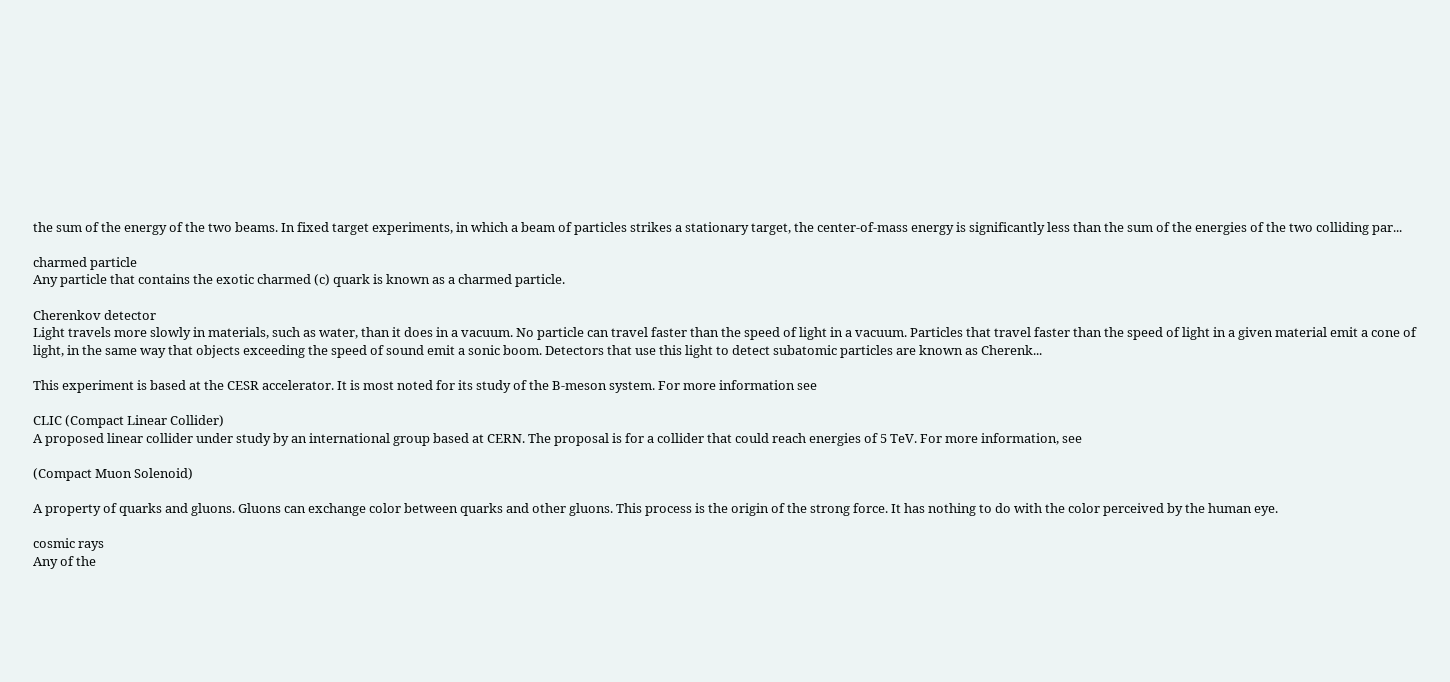the sum of the energy of the two beams. In fixed target experiments, in which a beam of particles strikes a stationary target, the center-of-mass energy is significantly less than the sum of the energies of the two colliding par...

charmed particle
Any particle that contains the exotic charmed (c) quark is known as a charmed particle.

Cherenkov detector
Light travels more slowly in materials, such as water, than it does in a vacuum. No particle can travel faster than the speed of light in a vacuum. Particles that travel faster than the speed of light in a given material emit a cone of light, in the same way that objects exceeding the speed of sound emit a sonic boom. Detectors that use this light to detect subatomic particles are known as Cherenk...

This experiment is based at the CESR accelerator. It is most noted for its study of the B-meson system. For more information see

CLIC (Compact Linear Collider)
A proposed linear collider under study by an international group based at CERN. The proposal is for a collider that could reach energies of 5 TeV. For more information, see

(Compact Muon Solenoid)

A property of quarks and gluons. Gluons can exchange color between quarks and other gluons. This process is the origin of the strong force. It has nothing to do with the color perceived by the human eye.

cosmic rays
Any of the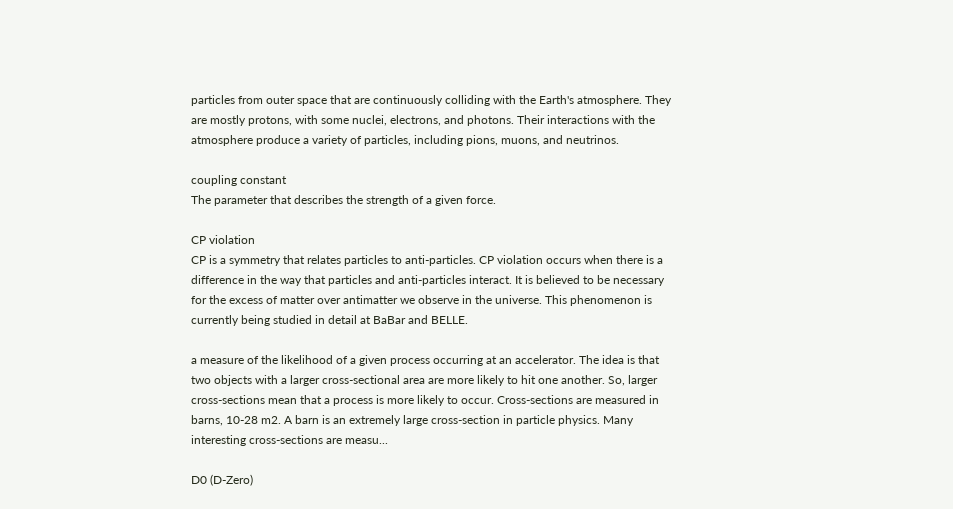particles from outer space that are continuously colliding with the Earth's atmosphere. They are mostly protons, with some nuclei, electrons, and photons. Their interactions with the atmosphere produce a variety of particles, including pions, muons, and neutrinos.

coupling constant
The parameter that describes the strength of a given force.

CP violation
CP is a symmetry that relates particles to anti-particles. CP violation occurs when there is a difference in the way that particles and anti-particles interact. It is believed to be necessary for the excess of matter over antimatter we observe in the universe. This phenomenon is currently being studied in detail at BaBar and BELLE.

a measure of the likelihood of a given process occurring at an accelerator. The idea is that two objects with a larger cross-sectional area are more likely to hit one another. So, larger cross-sections mean that a process is more likely to occur. Cross-sections are measured in barns, 10-28 m2. A barn is an extremely large cross-section in particle physics. Many interesting cross-sections are measu...

D0 (D-Zero)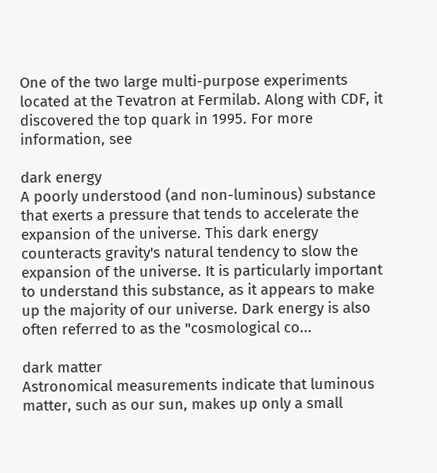One of the two large multi-purpose experiments located at the Tevatron at Fermilab. Along with CDF, it discovered the top quark in 1995. For more information, see

dark energy
A poorly understood (and non-luminous) substance that exerts a pressure that tends to accelerate the expansion of the universe. This dark energy counteracts gravity's natural tendency to slow the expansion of the universe. It is particularly important to understand this substance, as it appears to make up the majority of our universe. Dark energy is also often referred to as the "cosmological co...

dark matter
Astronomical measurements indicate that luminous matter, such as our sun, makes up only a small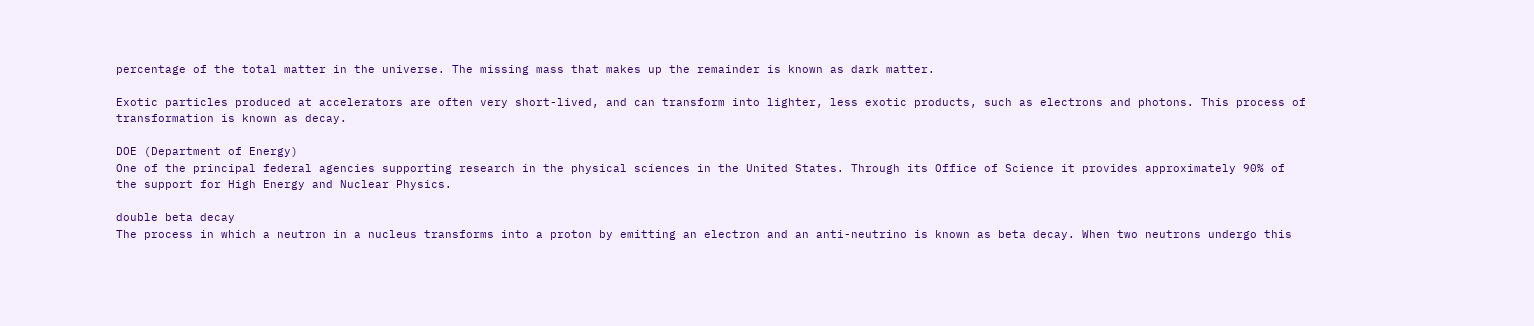percentage of the total matter in the universe. The missing mass that makes up the remainder is known as dark matter.

Exotic particles produced at accelerators are often very short-lived, and can transform into lighter, less exotic products, such as electrons and photons. This process of transformation is known as decay.

DOE (Department of Energy)
One of the principal federal agencies supporting research in the physical sciences in the United States. Through its Office of Science it provides approximately 90% of the support for High Energy and Nuclear Physics.

double beta decay
The process in which a neutron in a nucleus transforms into a proton by emitting an electron and an anti-neutrino is known as beta decay. When two neutrons undergo this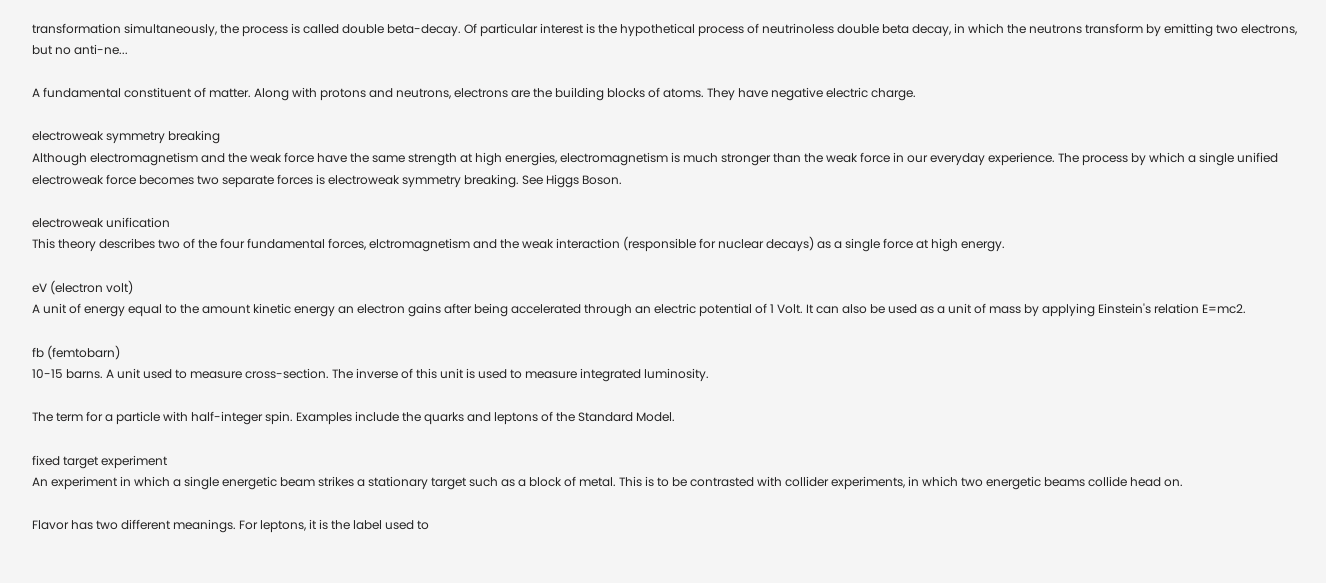transformation simultaneously, the process is called double beta-decay. Of particular interest is the hypothetical process of neutrinoless double beta decay, in which the neutrons transform by emitting two electrons, but no anti-ne...

A fundamental constituent of matter. Along with protons and neutrons, electrons are the building blocks of atoms. They have negative electric charge.

electroweak symmetry breaking
Although electromagnetism and the weak force have the same strength at high energies, electromagnetism is much stronger than the weak force in our everyday experience. The process by which a single unified electroweak force becomes two separate forces is electroweak symmetry breaking. See Higgs Boson.

electroweak unification
This theory describes two of the four fundamental forces, elctromagnetism and the weak interaction (responsible for nuclear decays) as a single force at high energy.

eV (electron volt)
A unit of energy equal to the amount kinetic energy an electron gains after being accelerated through an electric potential of 1 Volt. It can also be used as a unit of mass by applying Einstein's relation E=mc2.

fb (femtobarn)
10-15 barns. A unit used to measure cross-section. The inverse of this unit is used to measure integrated luminosity.

The term for a particle with half-integer spin. Examples include the quarks and leptons of the Standard Model.

fixed target experiment
An experiment in which a single energetic beam strikes a stationary target such as a block of metal. This is to be contrasted with collider experiments, in which two energetic beams collide head on.

Flavor has two different meanings. For leptons, it is the label used to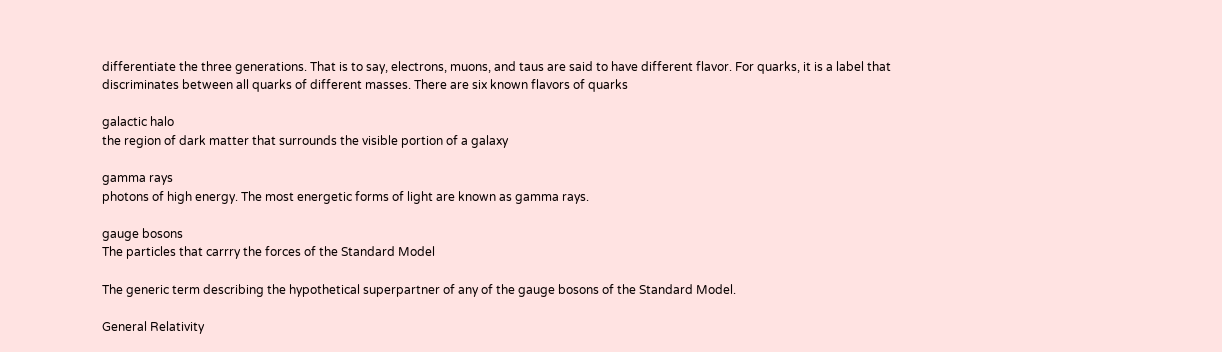differentiate the three generations. That is to say, electrons, muons, and taus are said to have different flavor. For quarks, it is a label that discriminates between all quarks of different masses. There are six known flavors of quarks

galactic halo
the region of dark matter that surrounds the visible portion of a galaxy

gamma rays
photons of high energy. The most energetic forms of light are known as gamma rays.

gauge bosons
The particles that carrry the forces of the Standard Model

The generic term describing the hypothetical superpartner of any of the gauge bosons of the Standard Model.

General Relativity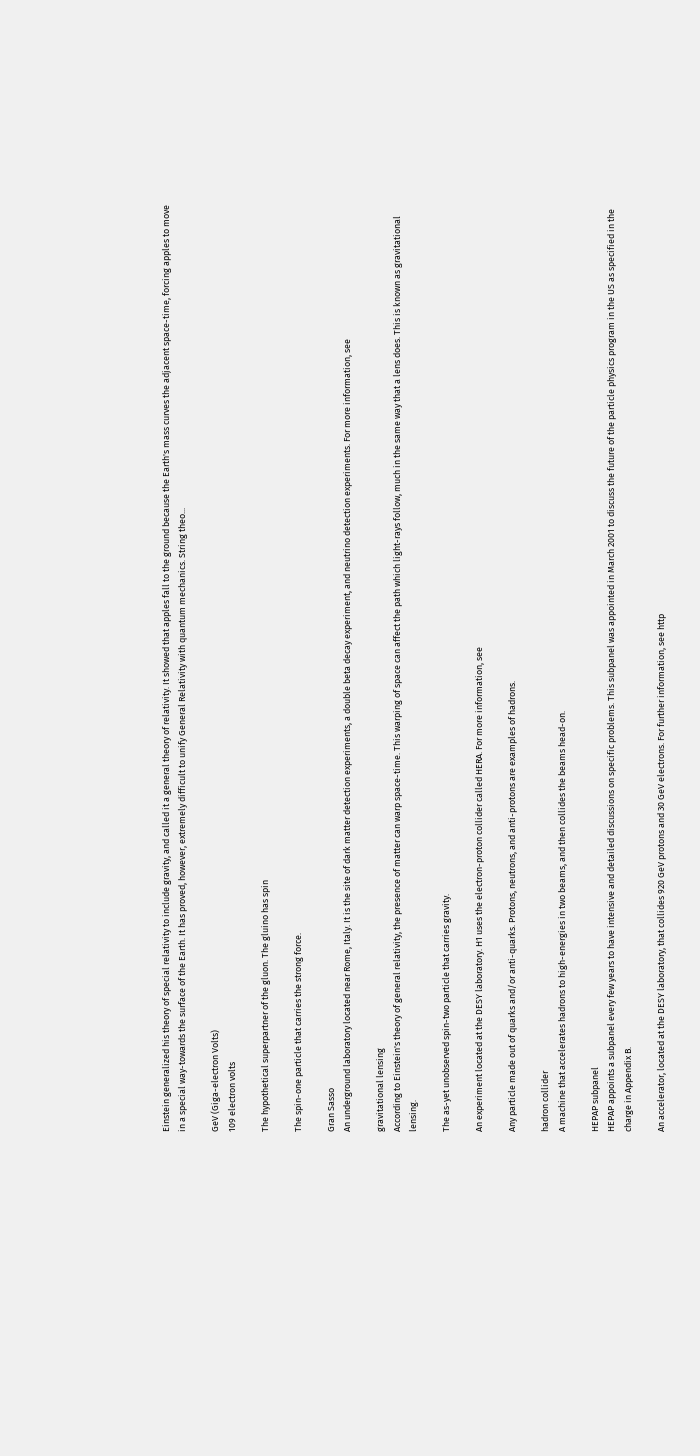Einstein generalized his theory of special relativity to include gravity, and called it a general theory of relativity. It showed that apples fall to the ground because the Earth's mass curves the adjacent space-time, forcing apples to move in a special way-towards the surface of the Earth. It has proved, however, extremely difficult to unify General Relativity with quantum mechanics. String theo...

GeV (Giga-electron Volts)
109 electron volts

The hypothetical superpartner of the gluon. The gluino has spin

The spin-one particle that carries the strong force.

Gran Sasso
An underground laboratory located near Rome, Italy. It is the site of dark matter detection experiments, a double beta decay experiment, and neutrino detection experiments. For more information, see

gravitational lensing
According to Einstein's theory of general relativity, the presence of matter can warp space-time. This warping of space can affect the path which light-rays follow, much in the same way that a lens does. This is known as gravitational lensing.

The as-yet unobserved spin-two particle that carries gravity.

An experiment located at the DESY laboratory. H1 uses the electron-proton collider called HERA. For more information, see

Any particle made out of quarks and/or anti-quarks. Protons, neutrons, and anti-protons are examples of hadrons.

hadron collider
A machine that accelerates hadrons to high-energies in two beams, and then collides the beams head-on.

HEPAP subpanel
HEPAP appoints a subpanel every few years to have intensive and detailed discussions on specific problems. This subpanel was appointed in March 2001 to discuss the future of the particle physics program in the US as specified in the charge in Appendix B.

An accelerator, located at the DESY laboratory, that collides 920 GeV protons and 30 GeV electrons. For further information, see http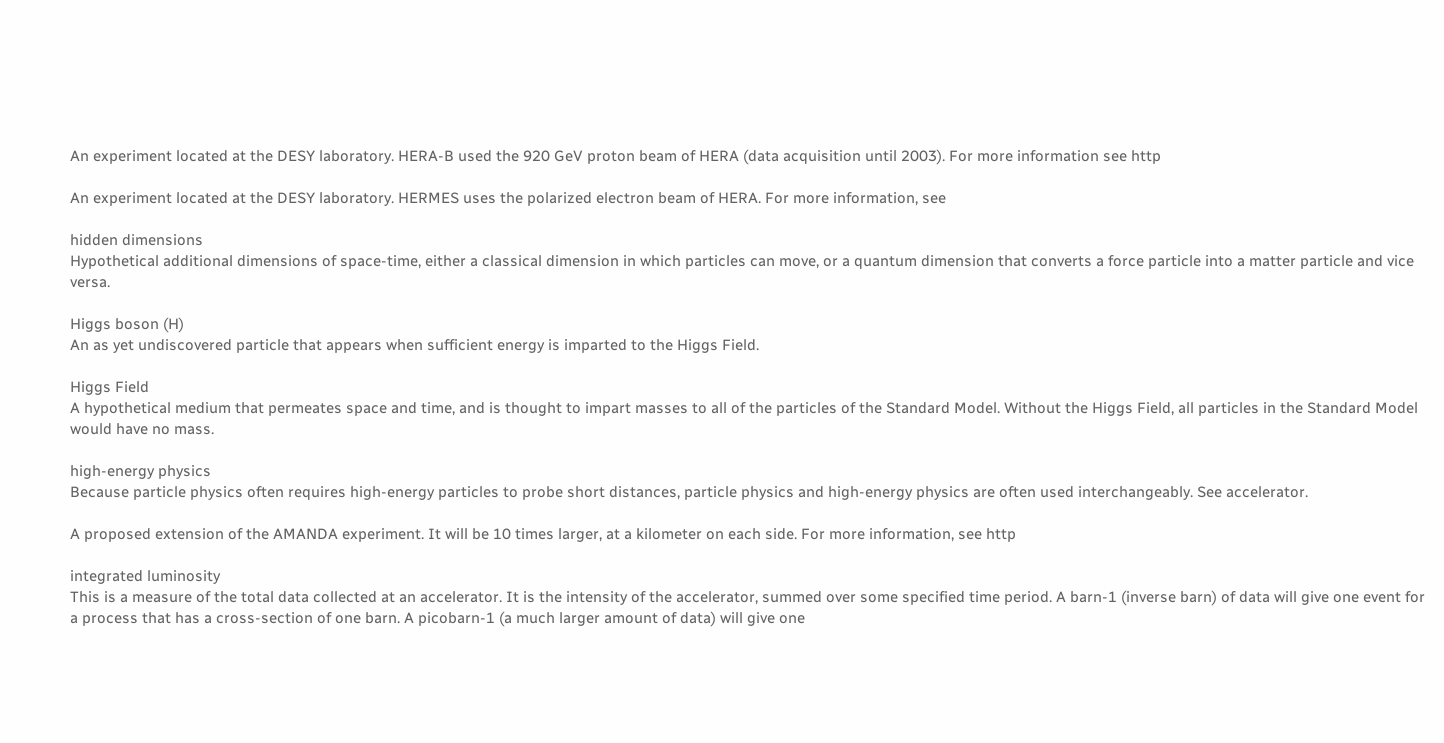An experiment located at the DESY laboratory. HERA-B used the 920 GeV proton beam of HERA (data acquisition until 2003). For more information see http

An experiment located at the DESY laboratory. HERMES uses the polarized electron beam of HERA. For more information, see

hidden dimensions
Hypothetical additional dimensions of space-time, either a classical dimension in which particles can move, or a quantum dimension that converts a force particle into a matter particle and vice versa.

Higgs boson (H)
An as yet undiscovered particle that appears when sufficient energy is imparted to the Higgs Field.

Higgs Field
A hypothetical medium that permeates space and time, and is thought to impart masses to all of the particles of the Standard Model. Without the Higgs Field, all particles in the Standard Model would have no mass.

high-energy physics
Because particle physics often requires high-energy particles to probe short distances, particle physics and high-energy physics are often used interchangeably. See accelerator.

A proposed extension of the AMANDA experiment. It will be 10 times larger, at a kilometer on each side. For more information, see http

integrated luminosity
This is a measure of the total data collected at an accelerator. It is the intensity of the accelerator, summed over some specified time period. A barn-1 (inverse barn) of data will give one event for a process that has a cross-section of one barn. A picobarn-1 (a much larger amount of data) will give one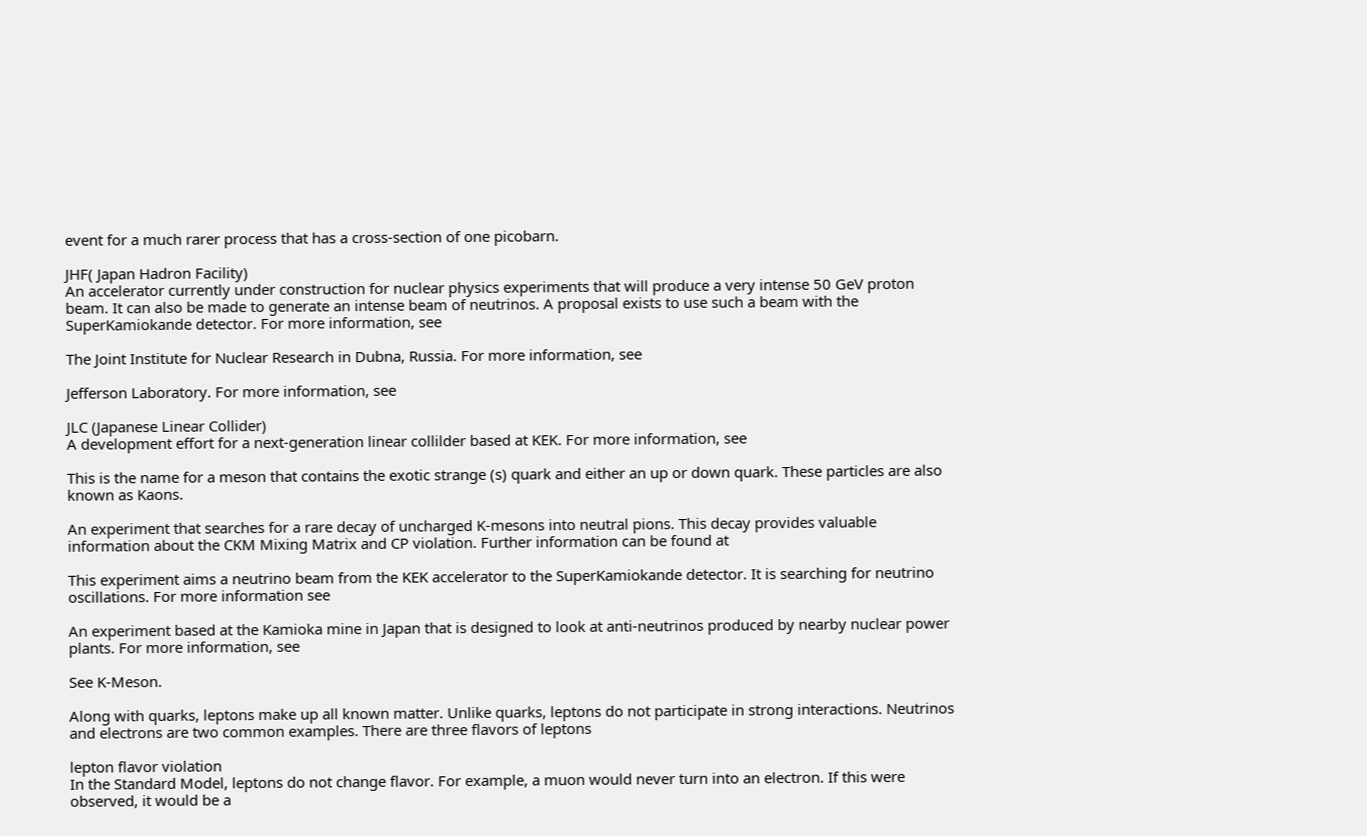event for a much rarer process that has a cross-section of one picobarn.

JHF( Japan Hadron Facility)
An accelerator currently under construction for nuclear physics experiments that will produce a very intense 50 GeV proton beam. It can also be made to generate an intense beam of neutrinos. A proposal exists to use such a beam with the SuperKamiokande detector. For more information, see

The Joint Institute for Nuclear Research in Dubna, Russia. For more information, see

Jefferson Laboratory. For more information, see

JLC (Japanese Linear Collider)
A development effort for a next-generation linear collilder based at KEK. For more information, see

This is the name for a meson that contains the exotic strange (s) quark and either an up or down quark. These particles are also known as Kaons.

An experiment that searches for a rare decay of uncharged K-mesons into neutral pions. This decay provides valuable information about the CKM Mixing Matrix and CP violation. Further information can be found at

This experiment aims a neutrino beam from the KEK accelerator to the SuperKamiokande detector. It is searching for neutrino oscillations. For more information see

An experiment based at the Kamioka mine in Japan that is designed to look at anti-neutrinos produced by nearby nuclear power plants. For more information, see

See K-Meson.

Along with quarks, leptons make up all known matter. Unlike quarks, leptons do not participate in strong interactions. Neutrinos and electrons are two common examples. There are three flavors of leptons

lepton flavor violation
In the Standard Model, leptons do not change flavor. For example, a muon would never turn into an electron. If this were observed, it would be a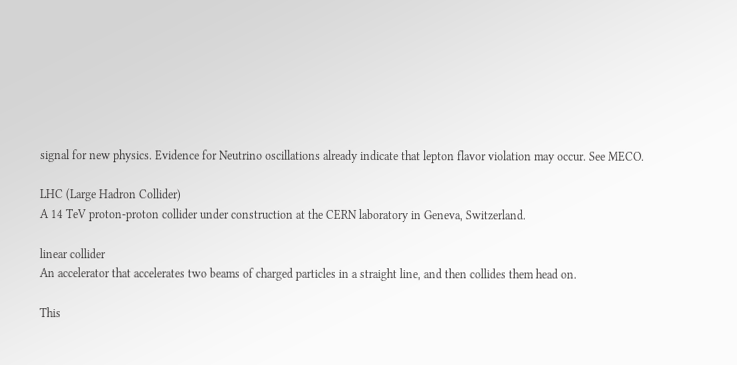signal for new physics. Evidence for Neutrino oscillations already indicate that lepton flavor violation may occur. See MECO.

LHC (Large Hadron Collider)
A 14 TeV proton-proton collider under construction at the CERN laboratory in Geneva, Switzerland.

linear collider
An accelerator that accelerates two beams of charged particles in a straight line, and then collides them head on.

This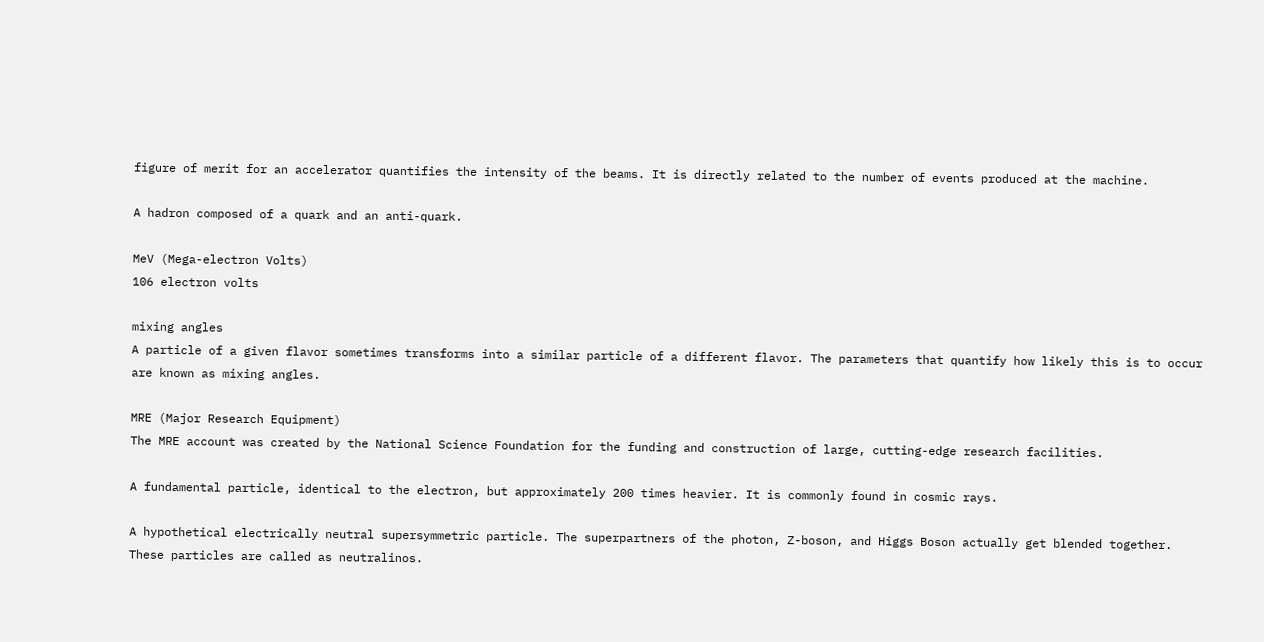figure of merit for an accelerator quantifies the intensity of the beams. It is directly related to the number of events produced at the machine.

A hadron composed of a quark and an anti-quark.

MeV (Mega-electron Volts)
106 electron volts

mixing angles
A particle of a given flavor sometimes transforms into a similar particle of a different flavor. The parameters that quantify how likely this is to occur are known as mixing angles.

MRE (Major Research Equipment)
The MRE account was created by the National Science Foundation for the funding and construction of large, cutting-edge research facilities.

A fundamental particle, identical to the electron, but approximately 200 times heavier. It is commonly found in cosmic rays.

A hypothetical electrically neutral supersymmetric particle. The superpartners of the photon, Z-boson, and Higgs Boson actually get blended together. These particles are called as neutralinos.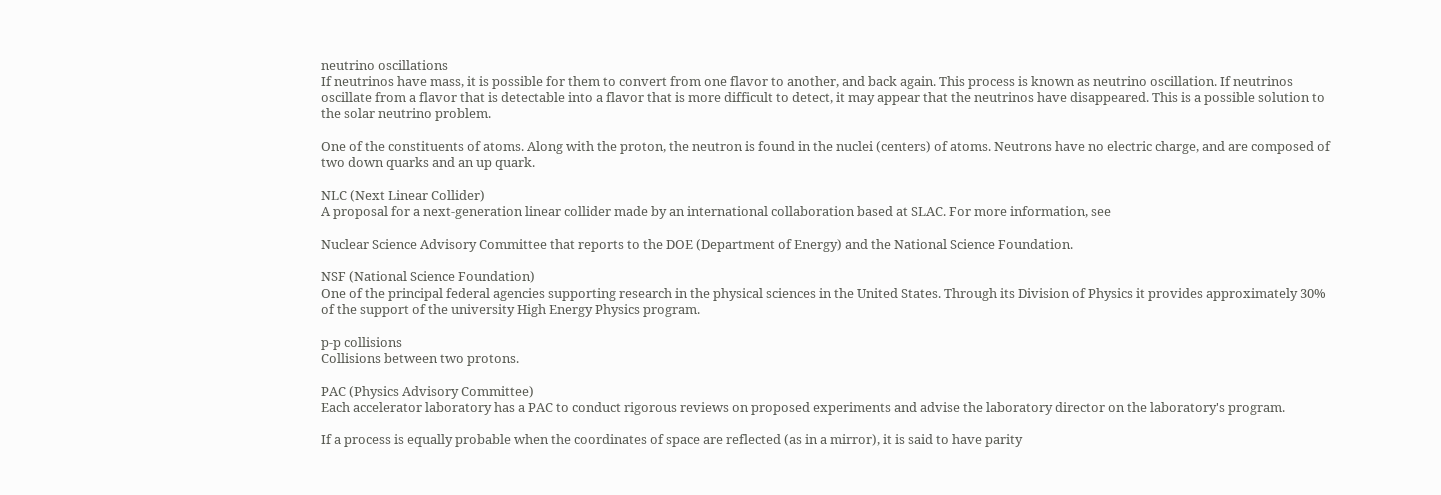neutrino oscillations
If neutrinos have mass, it is possible for them to convert from one flavor to another, and back again. This process is known as neutrino oscillation. If neutrinos oscillate from a flavor that is detectable into a flavor that is more difficult to detect, it may appear that the neutrinos have disappeared. This is a possible solution to the solar neutrino problem.

One of the constituents of atoms. Along with the proton, the neutron is found in the nuclei (centers) of atoms. Neutrons have no electric charge, and are composed of two down quarks and an up quark.

NLC (Next Linear Collider)
A proposal for a next-generation linear collider made by an international collaboration based at SLAC. For more information, see

Nuclear Science Advisory Committee that reports to the DOE (Department of Energy) and the National Science Foundation.

NSF (National Science Foundation)
One of the principal federal agencies supporting research in the physical sciences in the United States. Through its Division of Physics it provides approximately 30% of the support of the university High Energy Physics program.

p-p collisions
Collisions between two protons.

PAC (Physics Advisory Committee)
Each accelerator laboratory has a PAC to conduct rigorous reviews on proposed experiments and advise the laboratory director on the laboratory's program.

If a process is equally probable when the coordinates of space are reflected (as in a mirror), it is said to have parity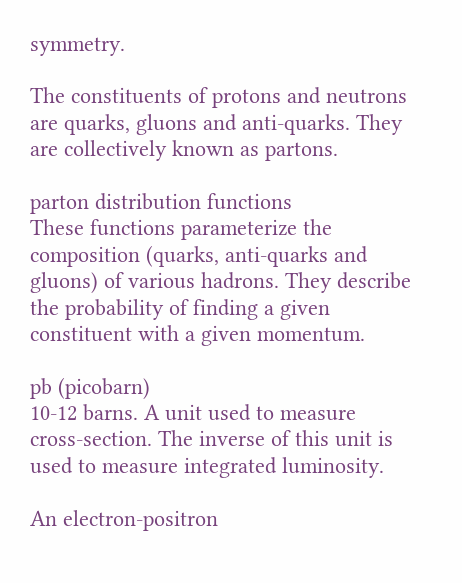symmetry.

The constituents of protons and neutrons are quarks, gluons and anti-quarks. They are collectively known as partons.

parton distribution functions
These functions parameterize the composition (quarks, anti-quarks and gluons) of various hadrons. They describe the probability of finding a given constituent with a given momentum.

pb (picobarn)
10-12 barns. A unit used to measure cross-section. The inverse of this unit is used to measure integrated luminosity.

An electron-positron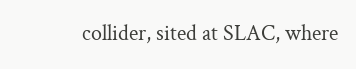collider, sited at SLAC, where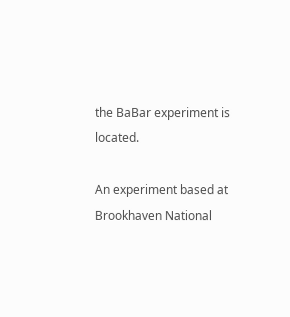the BaBar experiment is located.

An experiment based at Brookhaven National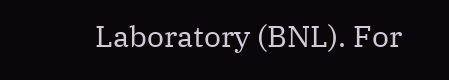Laboratory (BNL). For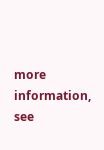more information, see